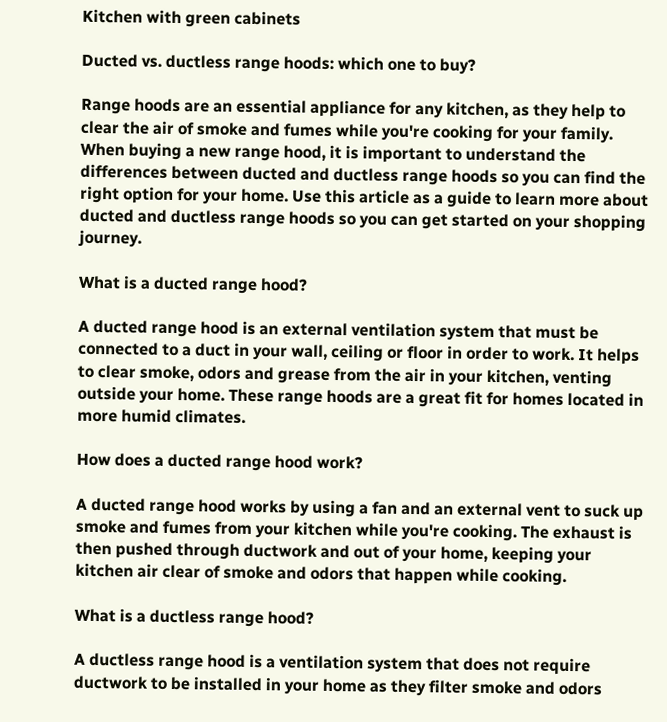Kitchen with green cabinets

Ducted vs. ductless range hoods: which one to buy?

Range hoods are an essential appliance for any kitchen, as they help to clear the air of smoke and fumes while you're cooking for your family. When buying a new range hood, it is important to understand the differences between ducted and ductless range hoods so you can find the right option for your home. Use this article as a guide to learn more about ducted and ductless range hoods so you can get started on your shopping journey.

What is a ducted range hood?

A ducted range hood is an external ventilation system that must be connected to a duct in your wall, ceiling or floor in order to work. It helps to clear smoke, odors and grease from the air in your kitchen, venting outside your home. These range hoods are a great fit for homes located in more humid climates.

How does a ducted range hood work?

A ducted range hood works by using a fan and an external vent to suck up smoke and fumes from your kitchen while you're cooking. The exhaust is then pushed through ductwork and out of your home, keeping your kitchen air clear of smoke and odors that happen while cooking.

What is a ductless range hood?

A ductless range hood is a ventilation system that does not require ductwork to be installed in your home as they filter smoke and odors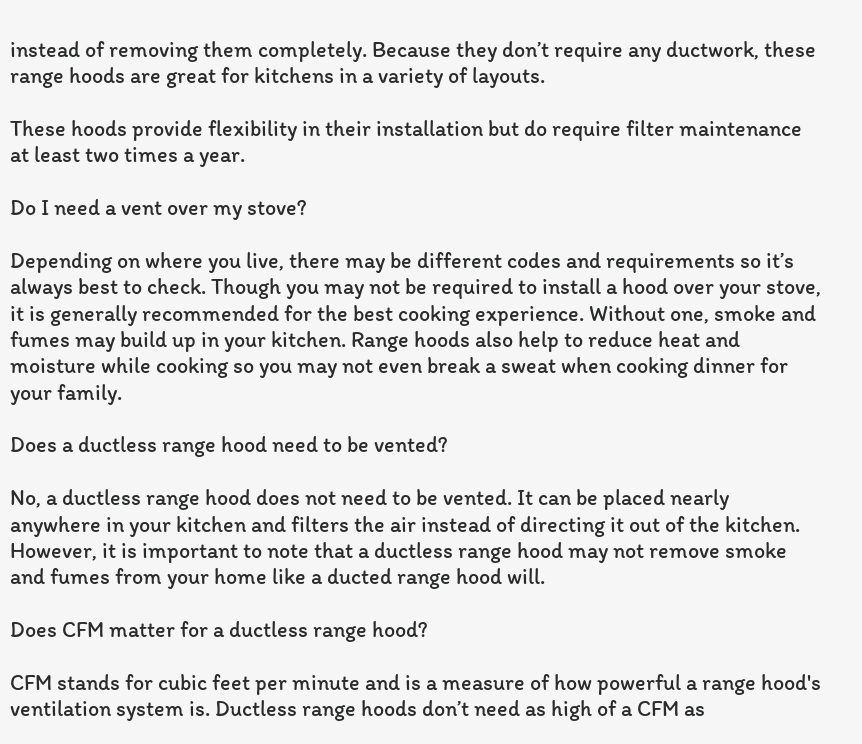instead of removing them completely. Because they don’t require any ductwork, these range hoods are great for kitchens in a variety of layouts.

These hoods provide flexibility in their installation but do require filter maintenance at least two times a year.

Do I need a vent over my stove?

Depending on where you live, there may be different codes and requirements so it’s always best to check. Though you may not be required to install a hood over your stove, it is generally recommended for the best cooking experience. Without one, smoke and fumes may build up in your kitchen. Range hoods also help to reduce heat and moisture while cooking so you may not even break a sweat when cooking dinner for your family.

Does a ductless range hood need to be vented?

No, a ductless range hood does not need to be vented. It can be placed nearly anywhere in your kitchen and filters the air instead of directing it out of the kitchen. However, it is important to note that a ductless range hood may not remove smoke and fumes from your home like a ducted range hood will.

Does CFM matter for a ductless range hood?

CFM stands for cubic feet per minute and is a measure of how powerful a range hood's ventilation system is. Ductless range hoods don’t need as high of a CFM as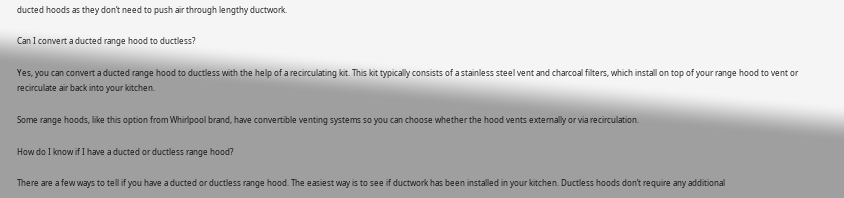ducted hoods as they don’t need to push air through lengthy ductwork.

Can I convert a ducted range hood to ductless?

Yes, you can convert a ducted range hood to ductless with the help of a recirculating kit. This kit typically consists of a stainless steel vent and charcoal filters, which install on top of your range hood to vent or recirculate air back into your kitchen.

Some range hoods, like this option from Whirlpool brand, have convertible venting systems so you can choose whether the hood vents externally or via recirculation.

How do I know if I have a ducted or ductless range hood?

There are a few ways to tell if you have a ducted or ductless range hood. The easiest way is to see if ductwork has been installed in your kitchen. Ductless hoods don’t require any additional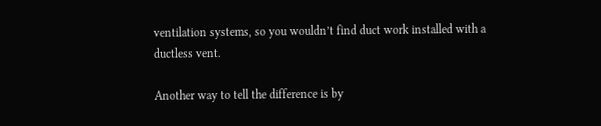ventilation systems, so you wouldn’t find duct work installed with a ductless vent.

Another way to tell the difference is by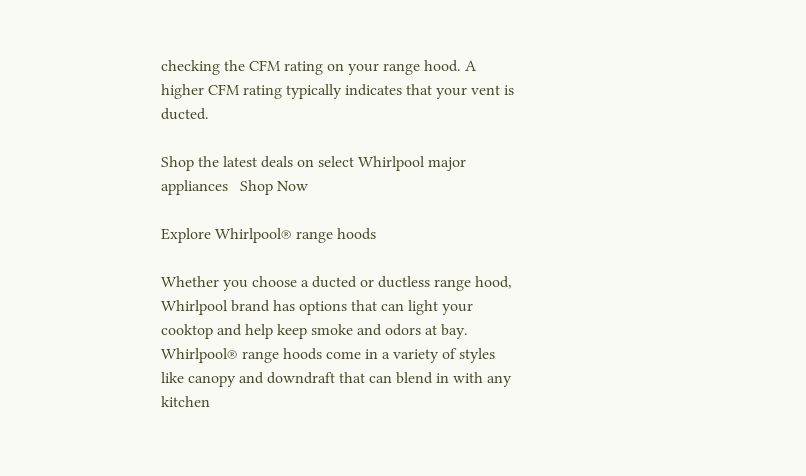checking the CFM rating on your range hood. A higher CFM rating typically indicates that your vent is ducted.

Shop the latest deals on select Whirlpool major appliances   Shop Now

Explore Whirlpool® range hoods

Whether you choose a ducted or ductless range hood, Whirlpool brand has options that can light your cooktop and help keep smoke and odors at bay. Whirlpool® range hoods come in a variety of styles like canopy and downdraft that can blend in with any kitchen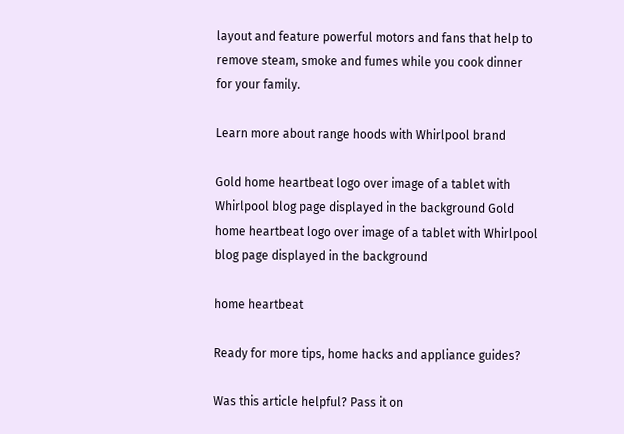layout and feature powerful motors and fans that help to remove steam, smoke and fumes while you cook dinner for your family.

Learn more about range hoods with Whirlpool brand

Gold home heartbeat logo over image of a tablet with Whirlpool blog page displayed in the background Gold home heartbeat logo over image of a tablet with Whirlpool blog page displayed in the background

home heartbeat

Ready for more tips, home hacks and appliance guides?

Was this article helpful? Pass it on